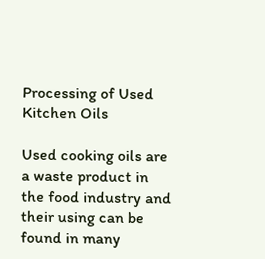Processing of Used Kitchen Oils

Used cooking oils are a waste product in the food industry and their using can be found in many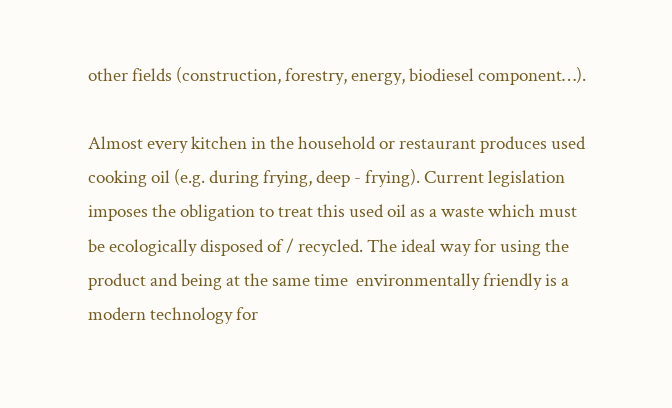other fields (construction, forestry, energy, biodiesel component…).

Almost every kitchen in the household or restaurant produces used cooking oil (e.g. during frying, deep - frying). Current legislation imposes the obligation to treat this used oil as a waste which must be ecologically disposed of / recycled. The ideal way for using the product and being at the same time  environmentally friendly is a modern technology for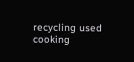recycling used cooking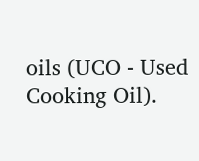oils (UCO - Used Cooking Oil).